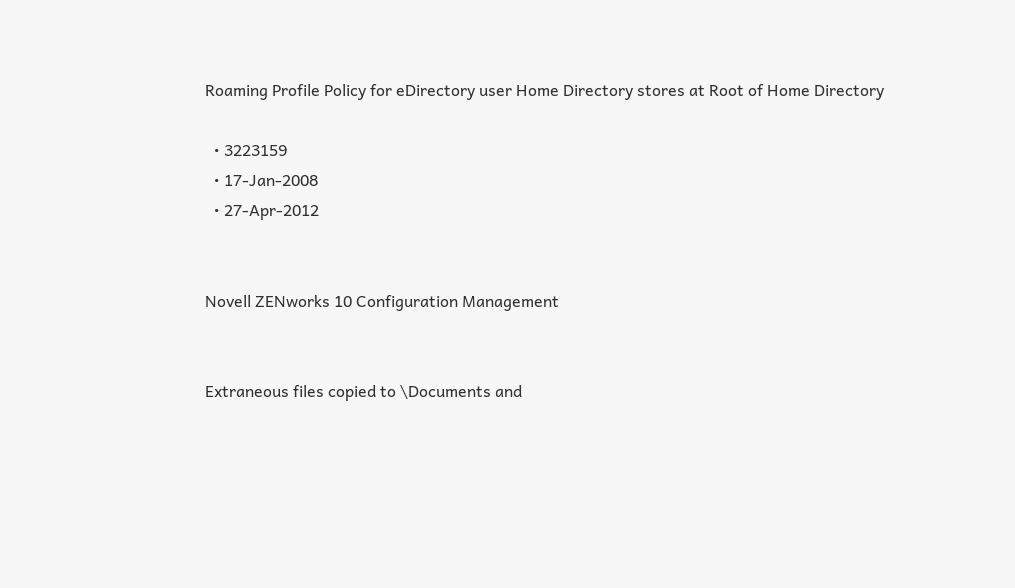Roaming Profile Policy for eDirectory user Home Directory stores at Root of Home Directory

  • 3223159
  • 17-Jan-2008
  • 27-Apr-2012


Novell ZENworks 10 Configuration Management


Extraneous files copied to \Documents and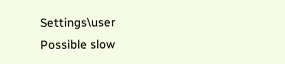Settings\user
Possible slow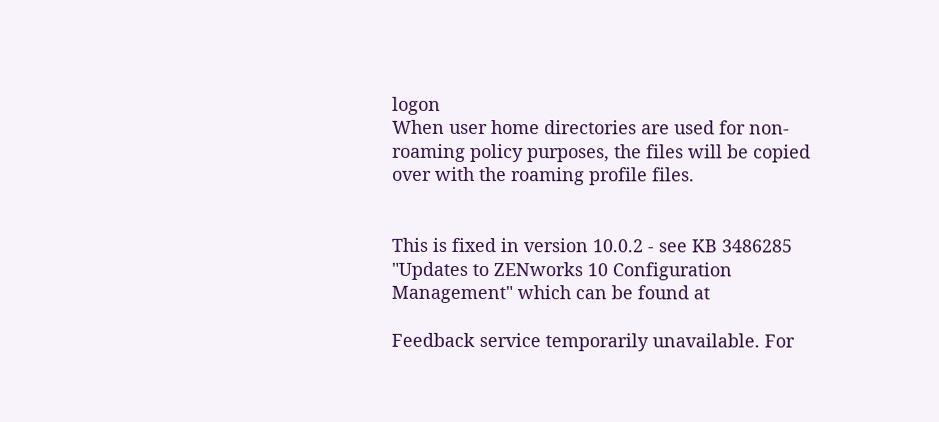logon
When user home directories are used for non-roaming policy purposes, the files will be copied over with the roaming profile files.


This is fixed in version 10.0.2 - see KB 3486285 "Updates to ZENworks 10 Configuration Management" which can be found at

Feedback service temporarily unavailable. For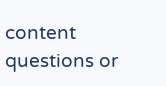content questions or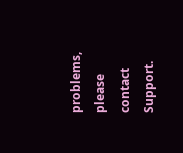problems, please contact Support.